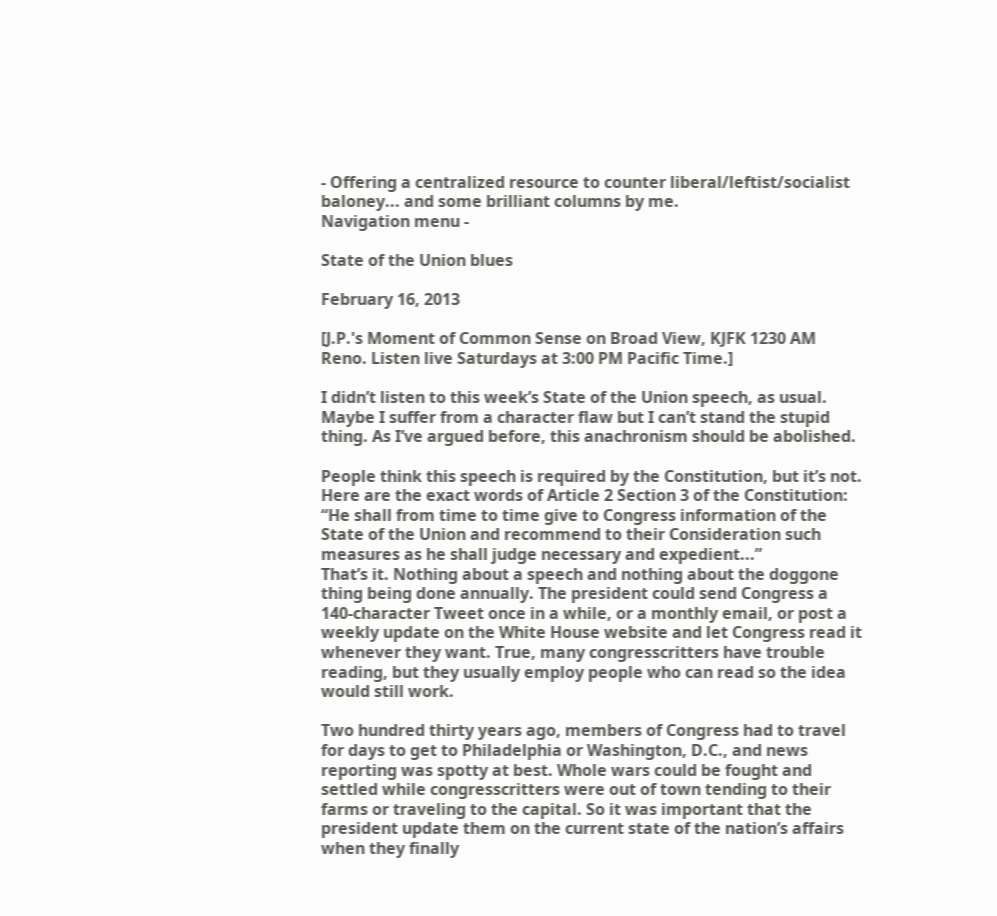- Offering a centralized resource to counter liberal/leftist/socialist baloney... and some brilliant columns by me.
Navigation menu -

State of the Union blues

February 16, 2013

[J.P.'s Moment of Common Sense on Broad View, KJFK 1230 AM Reno. Listen live Saturdays at 3:00 PM Pacific Time.]

I didn’t listen to this week’s State of the Union speech, as usual. Maybe I suffer from a character flaw but I can’t stand the stupid thing. As I’ve argued before, this anachronism should be abolished.

People think this speech is required by the Constitution, but it’s not. Here are the exact words of Article 2 Section 3 of the Constitution:
“He shall from time to time give to Congress information of the State of the Union and recommend to their Consideration such measures as he shall judge necessary and expedient...”
That’s it. Nothing about a speech and nothing about the doggone thing being done annually. The president could send Congress a 140-character Tweet once in a while, or a monthly email, or post a weekly update on the White House website and let Congress read it whenever they want. True, many congresscritters have trouble reading, but they usually employ people who can read so the idea would still work.

Two hundred thirty years ago, members of Congress had to travel for days to get to Philadelphia or Washington, D.C., and news reporting was spotty at best. Whole wars could be fought and settled while congresscritters were out of town tending to their farms or traveling to the capital. So it was important that the president update them on the current state of the nation’s affairs when they finally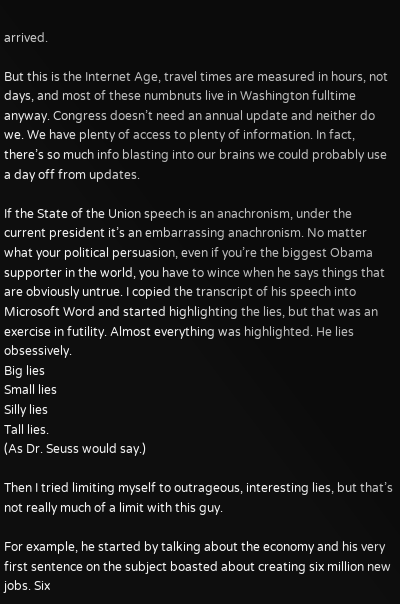arrived.

But this is the Internet Age, travel times are measured in hours, not days, and most of these numbnuts live in Washington fulltime anyway. Congress doesn’t need an annual update and neither do we. We have plenty of access to plenty of information. In fact, there’s so much info blasting into our brains we could probably use a day off from updates.

If the State of the Union speech is an anachronism, under the current president it’s an embarrassing anachronism. No matter what your political persuasion, even if you’re the biggest Obama supporter in the world, you have to wince when he says things that are obviously untrue. I copied the transcript of his speech into Microsoft Word and started highlighting the lies, but that was an exercise in futility. Almost everything was highlighted. He lies obsessively.
Big lies
Small lies
Silly lies
Tall lies.
(As Dr. Seuss would say.)

Then I tried limiting myself to outrageous, interesting lies, but that’s not really much of a limit with this guy.

For example, he started by talking about the economy and his very first sentence on the subject boasted about creating six million new jobs. Six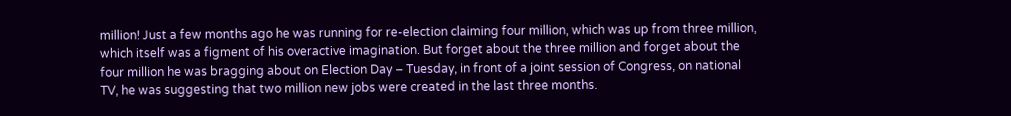million! Just a few months ago he was running for re-election claiming four million, which was up from three million, which itself was a figment of his overactive imagination. But forget about the three million and forget about the four million he was bragging about on Election Day – Tuesday, in front of a joint session of Congress, on national TV, he was suggesting that two million new jobs were created in the last three months.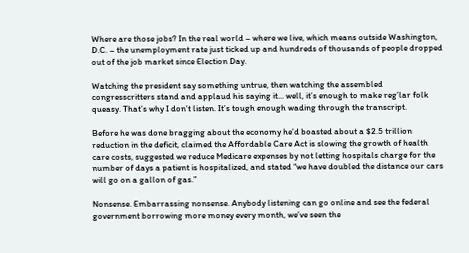Where are those jobs? In the real world – where we live, which means outside Washington, D.C. – the unemployment rate just ticked up and hundreds of thousands of people dropped out of the job market since Election Day.

Watching the president say something untrue, then watching the assembled congresscritters stand and applaud his saying it... well, it’s enough to make reg’lar folk queasy. That’s why I don’t listen. It’s tough enough wading through the transcript.

Before he was done bragging about the economy he’d boasted about a $2.5 trillion reduction in the deficit, claimed the Affordable Care Act is slowing the growth of health care costs, suggested we reduce Medicare expenses by not letting hospitals charge for the number of days a patient is hospitalized, and stated “we have doubled the distance our cars will go on a gallon of gas.”

Nonsense. Embarrassing nonsense. Anybody listening can go online and see the federal government borrowing more money every month, we’ve seen the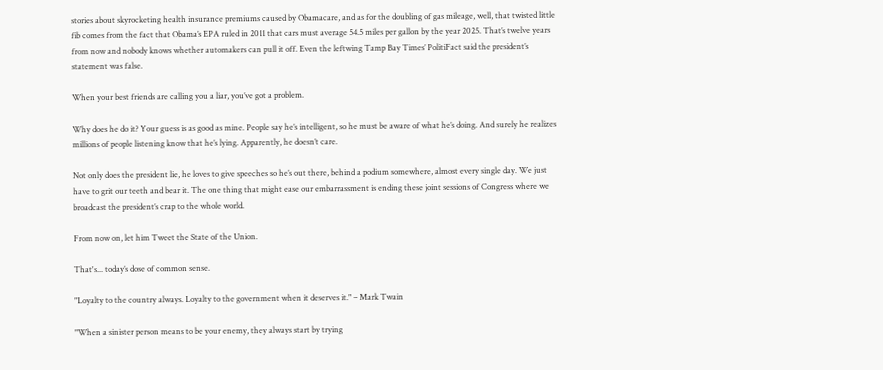stories about skyrocketing health insurance premiums caused by Obamacare, and as for the doubling of gas mileage, well, that twisted little fib comes from the fact that Obama’s EPA ruled in 2011 that cars must average 54.5 miles per gallon by the year 2025. That’s twelve years from now and nobody knows whether automakers can pull it off. Even the leftwing Tamp Bay Times’ PolitiFact said the president’s statement was false.

When your best friends are calling you a liar, you’ve got a problem.

Why does he do it? Your guess is as good as mine. People say he’s intelligent, so he must be aware of what he’s doing. And surely he realizes millions of people listening know that he’s lying. Apparently, he doesn’t care.

Not only does the president lie, he loves to give speeches so he’s out there, behind a podium somewhere, almost every single day. We just have to grit our teeth and bear it. The one thing that might ease our embarrassment is ending these joint sessions of Congress where we broadcast the president’s crap to the whole world.

From now on, let him Tweet the State of the Union.

That's... today’s dose of common sense.

"Loyalty to the country always. Loyalty to the government when it deserves it." – Mark Twain

"When a sinister person means to be your enemy, they always start by trying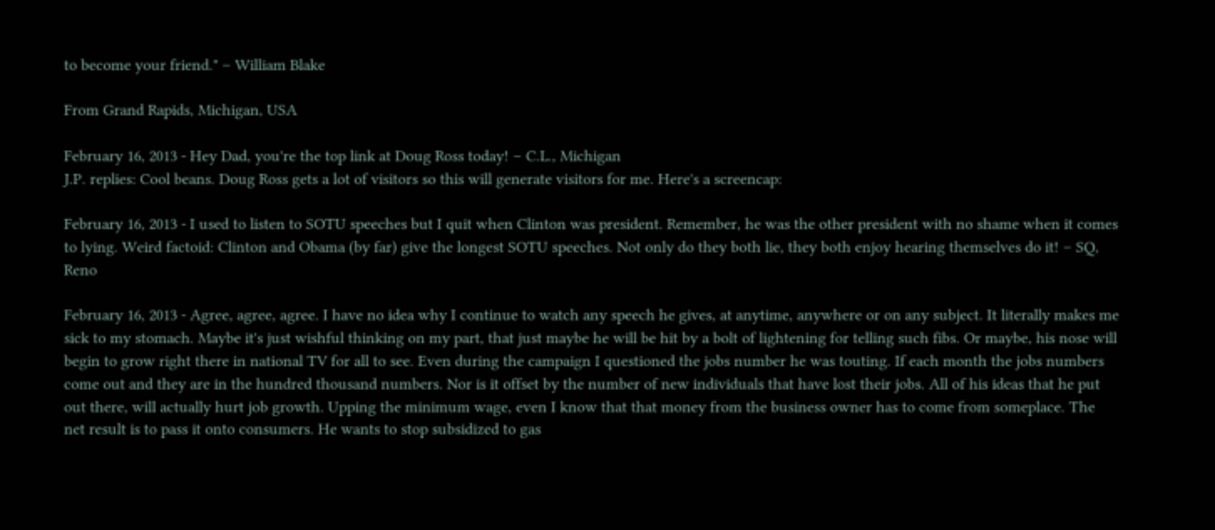to become your friend." – William Blake

From Grand Rapids, Michigan, USA

February 16, 2013 - Hey Dad, you're the top link at Doug Ross today! – C.L., Michigan
J.P. replies: Cool beans. Doug Ross gets a lot of visitors so this will generate visitors for me. Here's a screencap:

February 16, 2013 - I used to listen to SOTU speeches but I quit when Clinton was president. Remember, he was the other president with no shame when it comes to lying. Weird factoid: Clinton and Obama (by far) give the longest SOTU speeches. Not only do they both lie, they both enjoy hearing themselves do it! – SQ, Reno

February 16, 2013 - Agree, agree, agree. I have no idea why I continue to watch any speech he gives, at anytime, anywhere or on any subject. It literally makes me sick to my stomach. Maybe it's just wishful thinking on my part, that just maybe he will be hit by a bolt of lightening for telling such fibs. Or maybe, his nose will begin to grow right there in national TV for all to see. Even during the campaign I questioned the jobs number he was touting. If each month the jobs numbers come out and they are in the hundred thousand numbers. Nor is it offset by the number of new individuals that have lost their jobs. All of his ideas that he put out there, will actually hurt job growth. Upping the minimum wage, even I know that that money from the business owner has to come from someplace. The net result is to pass it onto consumers. He wants to stop subsidized to gas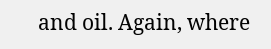and oil. Again, where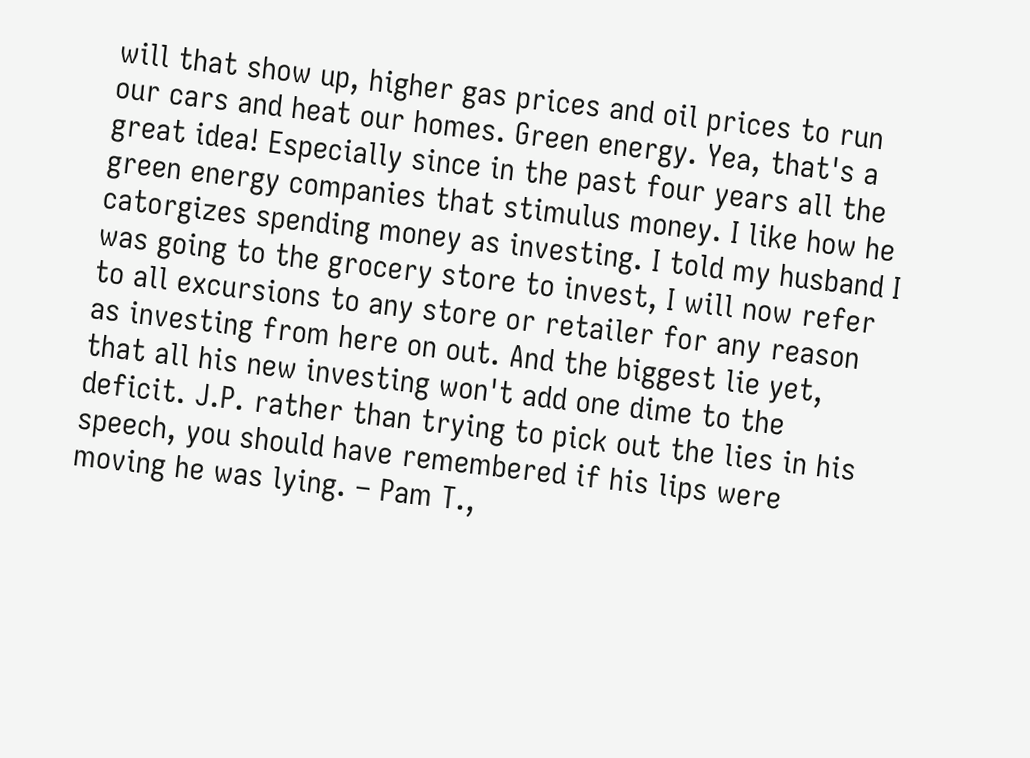will that show up, higher gas prices and oil prices to run our cars and heat our homes. Green energy. Yea, that's a great idea! Especially since in the past four years all the green energy companies that stimulus money. I like how he catorgizes spending money as investing. I told my husband I was going to the grocery store to invest, I will now refer to all excursions to any store or retailer for any reason as investing from here on out. And the biggest lie yet, that all his new investing won't add one dime to the deficit. J.P. rather than trying to pick out the lies in his speech, you should have remembered if his lips were moving he was lying. – Pam T.,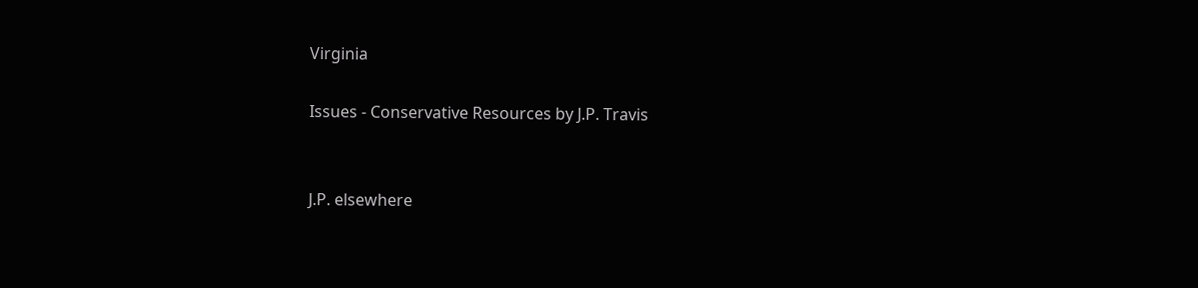Virginia

Issues - Conservative Resources by J.P. Travis


J.P. elsewhere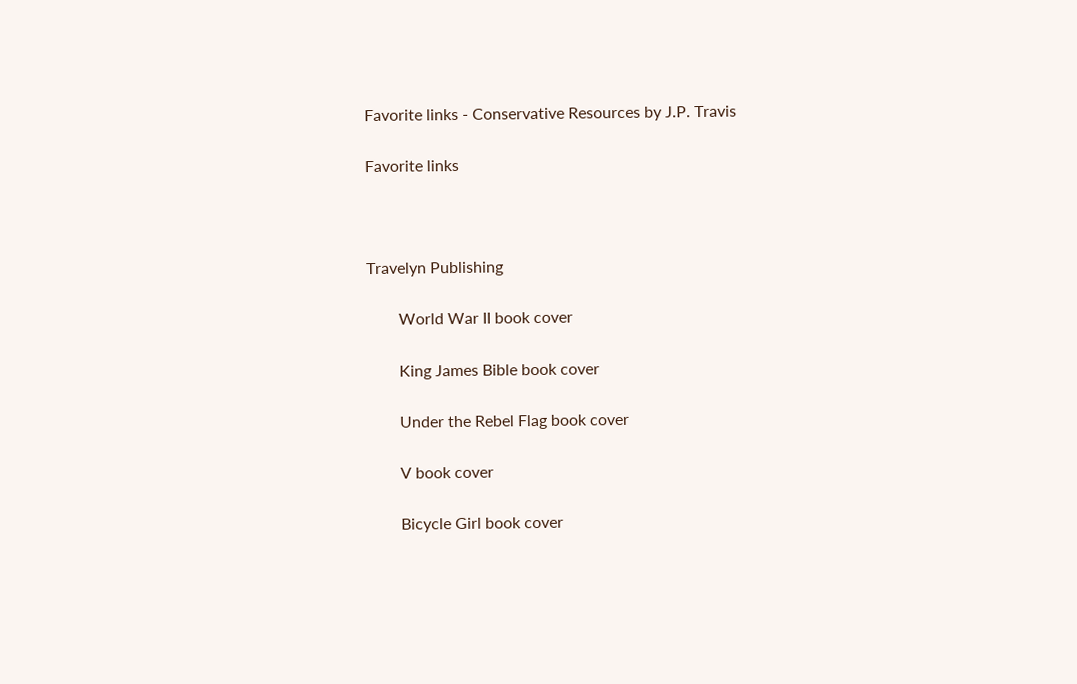Favorite links - Conservative Resources by J.P. Travis

Favorite links



Travelyn Publishing

        World War II book cover

        King James Bible book cover

        Under the Rebel Flag book cover

        V book cover

        Bicycle Girl book cover